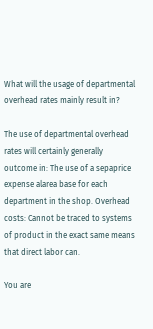What will the usage of departmental overhead rates mainly result in?

The use of departmental overhead rates will certainly generally outcome in: The use of a sepaprice expense alarea base for each department in the shop. Overhead costs: Cannot be traced to systems of product in the exact same means that direct labor can.

You are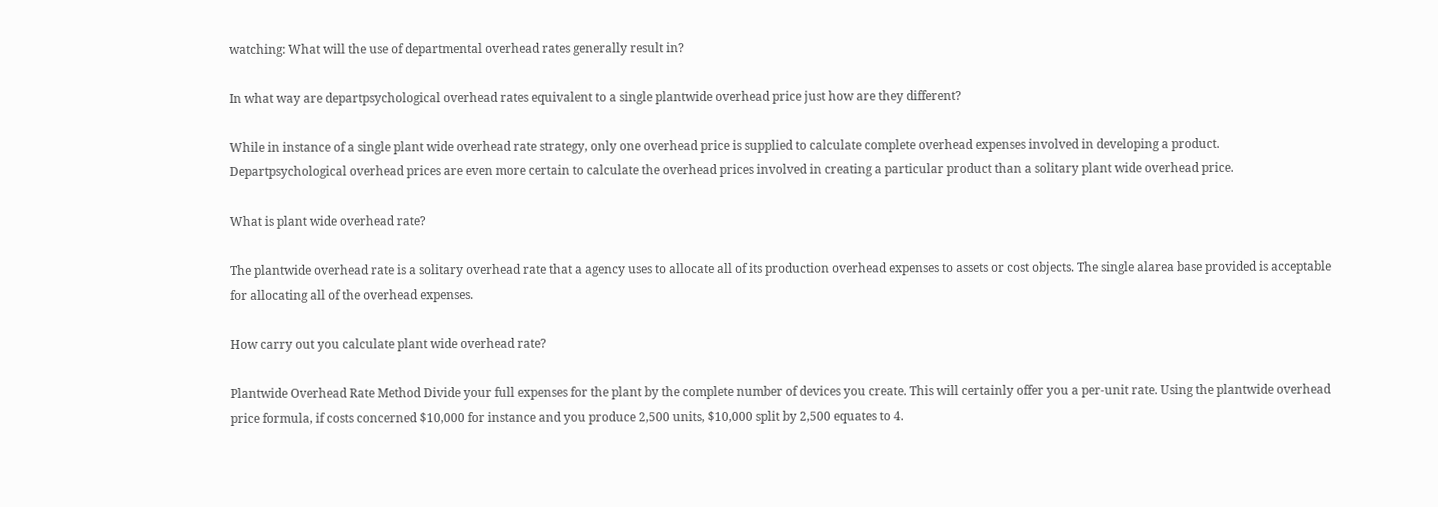watching: What will the use of departmental overhead rates generally result in?

In what way are departpsychological overhead rates equivalent to a single plantwide overhead price just how are they different?

While in instance of a single plant wide overhead rate strategy, only one overhead price is supplied to calculate complete overhead expenses involved in developing a product. Departpsychological overhead prices are even more certain to calculate the overhead prices involved in creating a particular product than a solitary plant wide overhead price.

What is plant wide overhead rate?

The plantwide overhead rate is a solitary overhead rate that a agency uses to allocate all of its production overhead expenses to assets or cost objects. The single alarea base provided is acceptable for allocating all of the overhead expenses.

How carry out you calculate plant wide overhead rate?

Plantwide Overhead Rate Method Divide your full expenses for the plant by the complete number of devices you create. This will certainly offer you a per-unit rate. Using the plantwide overhead price formula, if costs concerned $10,000 for instance and you produce 2,500 units, $10,000 split by 2,500 equates to 4.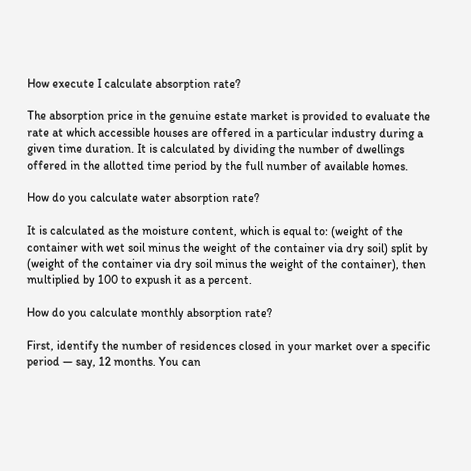How execute I calculate absorption rate?

The absorption price in the genuine estate market is provided to evaluate the rate at which accessible houses are offered in a particular industry during a given time duration. It is calculated by dividing the number of dwellings offered in the allotted time period by the full number of available homes.

How do you calculate water absorption rate?

It is calculated as the moisture content, which is equal to: (weight of the container with wet soil minus the weight of the container via dry soil) split by (weight of the container via dry soil minus the weight of the container), then multiplied by 100 to expush it as a percent.

How do you calculate monthly absorption rate?

First, identify the number of residences closed in your market over a specific period — say, 12 months. You can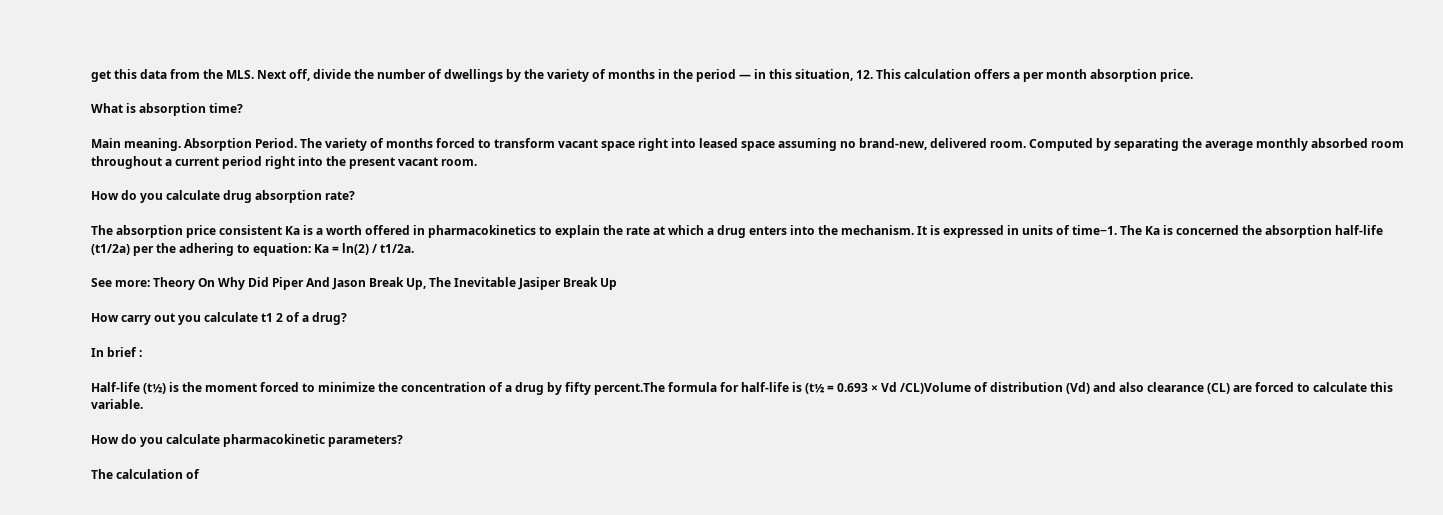get this data from the MLS. Next off, divide the number of dwellings by the variety of months in the period — in this situation, 12. This calculation offers a per month absorption price.

What is absorption time?

Main meaning. Absorption Period. The variety of months forced to transform vacant space right into leased space assuming no brand-new, delivered room. Computed by separating the average monthly absorbed room throughout a current period right into the present vacant room.

How do you calculate drug absorption rate?

The absorption price consistent Ka is a worth offered in pharmacokinetics to explain the rate at which a drug enters into the mechanism. It is expressed in units of time−1. The Ka is concerned the absorption half-life (t1/2a) per the adhering to equation: Ka = ln(2) / t1/2a.

See more: Theory On Why Did Piper And Jason Break Up, The Inevitable Jasiper Break Up

How carry out you calculate t1 2 of a drug?

In brief :

Half-life (t½) is the moment forced to minimize the concentration of a drug by fifty percent.The formula for half-life is (t½ = 0.693 × Vd /CL)Volume of distribution (Vd) and also clearance (CL) are forced to calculate this variable.

How do you calculate pharmacokinetic parameters?

The calculation of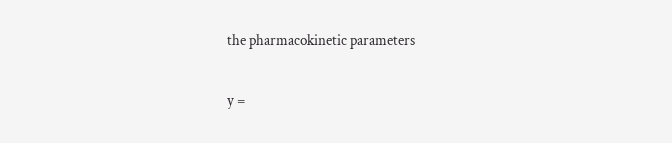the pharmacokinetic parameters

y =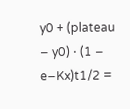y0 + (plateau − y0) ⋅ (1 − e−Kx)t1/2 =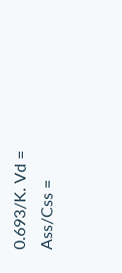0.693/K. Vd = Ass/Css =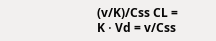(v/K)/Css CL = K ⋅ Vd = v/Css